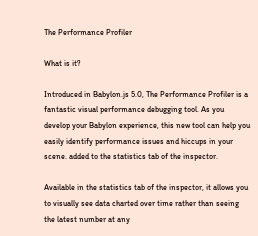The Performance Profiler

What is it?

Introduced in Babylon.js 5.0, The Performance Profiler is a fantastic visual performance debugging tool. As you develop your Babylon experience, this new tool can help you easily identify performance issues and hiccups in your scene. added to the statistics tab of the inspector.

Available in the statistics tab of the inspector, it allows you to visually see data charted over time rather than seeing the latest number at any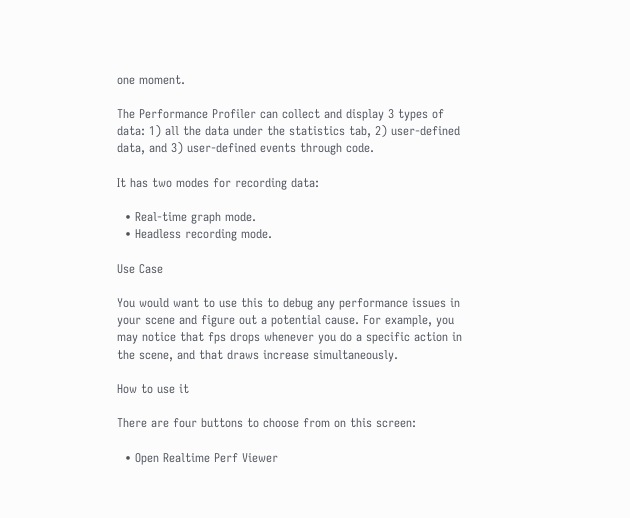one moment.

The Performance Profiler can collect and display 3 types of data: 1) all the data under the statistics tab, 2) user-defined data, and 3) user-defined events through code.

It has two modes for recording data:

  • Real-time graph mode.
  • Headless recording mode.

Use Case

You would want to use this to debug any performance issues in your scene and figure out a potential cause. For example, you may notice that fps drops whenever you do a specific action in the scene, and that draws increase simultaneously.

How to use it

There are four buttons to choose from on this screen:

  • Open Realtime Perf Viewer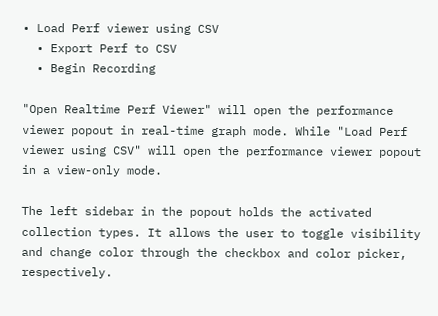• Load Perf viewer using CSV
  • Export Perf to CSV
  • Begin Recording

"Open Realtime Perf Viewer" will open the performance viewer popout in real-time graph mode. While "Load Perf viewer using CSV" will open the performance viewer popout in a view-only mode.

The left sidebar in the popout holds the activated collection types. It allows the user to toggle visibility and change color through the checkbox and color picker, respectively.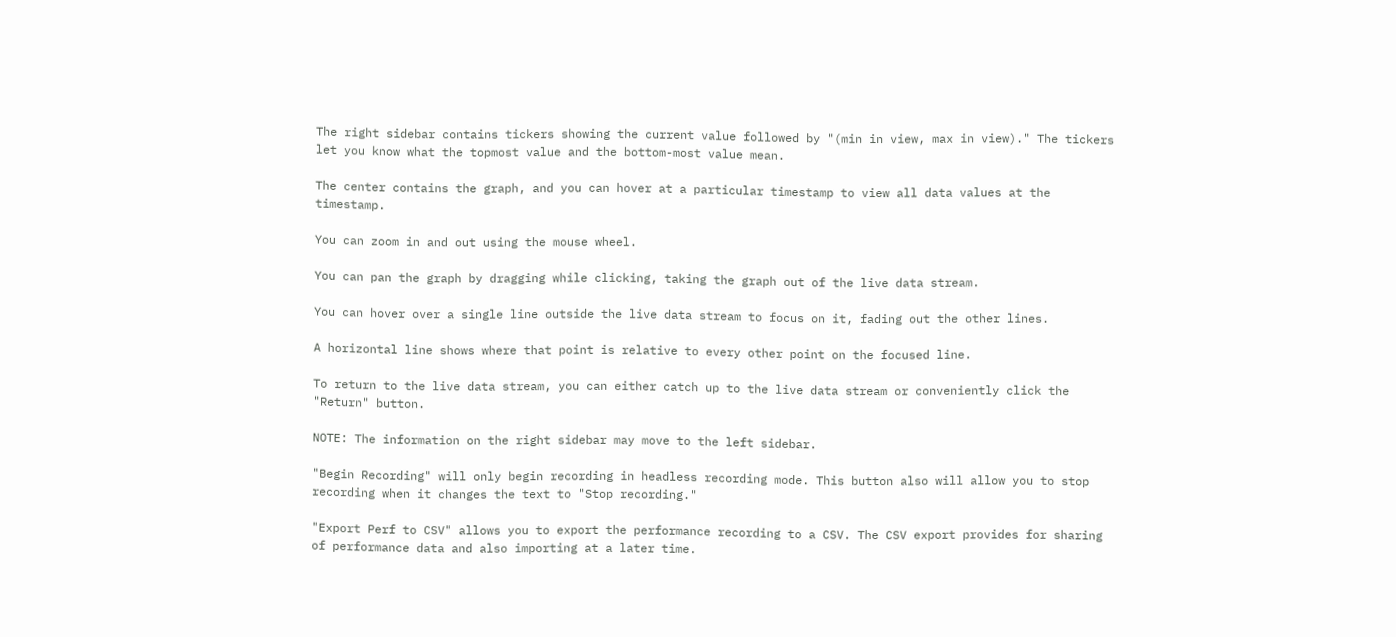The right sidebar contains tickers showing the current value followed by "(min in view, max in view)." The tickers let you know what the topmost value and the bottom-most value mean.

The center contains the graph, and you can hover at a particular timestamp to view all data values at the timestamp.

You can zoom in and out using the mouse wheel.

You can pan the graph by dragging while clicking, taking the graph out of the live data stream.

You can hover over a single line outside the live data stream to focus on it, fading out the other lines.

A horizontal line shows where that point is relative to every other point on the focused line.

To return to the live data stream, you can either catch up to the live data stream or conveniently click the "Return" button.

NOTE: The information on the right sidebar may move to the left sidebar.

"Begin Recording" will only begin recording in headless recording mode. This button also will allow you to stop recording when it changes the text to "Stop recording."

"Export Perf to CSV" allows you to export the performance recording to a CSV. The CSV export provides for sharing of performance data and also importing at a later time.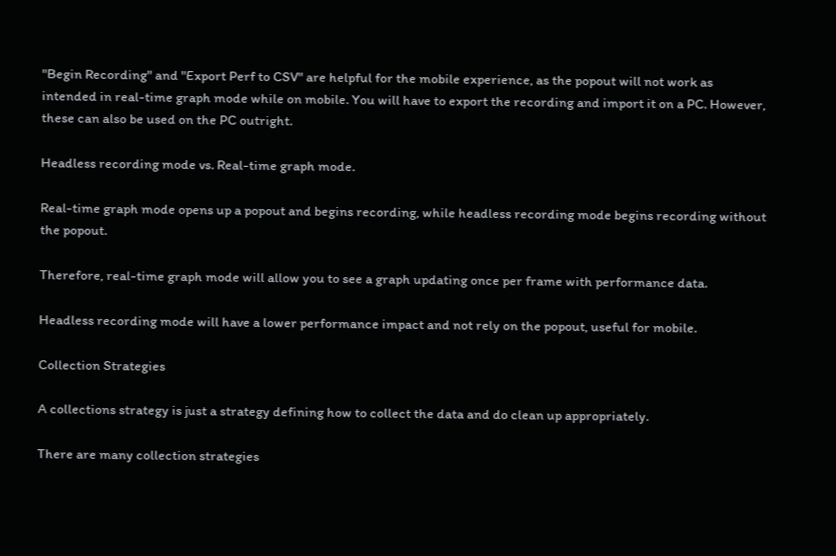"Begin Recording" and "Export Perf to CSV" are helpful for the mobile experience, as the popout will not work as intended in real-time graph mode while on mobile. You will have to export the recording and import it on a PC. However, these can also be used on the PC outright.

Headless recording mode vs. Real-time graph mode.

Real-time graph mode opens up a popout and begins recording, while headless recording mode begins recording without the popout.

Therefore, real-time graph mode will allow you to see a graph updating once per frame with performance data.

Headless recording mode will have a lower performance impact and not rely on the popout, useful for mobile.

Collection Strategies

A collections strategy is just a strategy defining how to collect the data and do clean up appropriately.

There are many collection strategies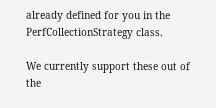already defined for you in the PerfCollectionStrategy class.

We currently support these out of the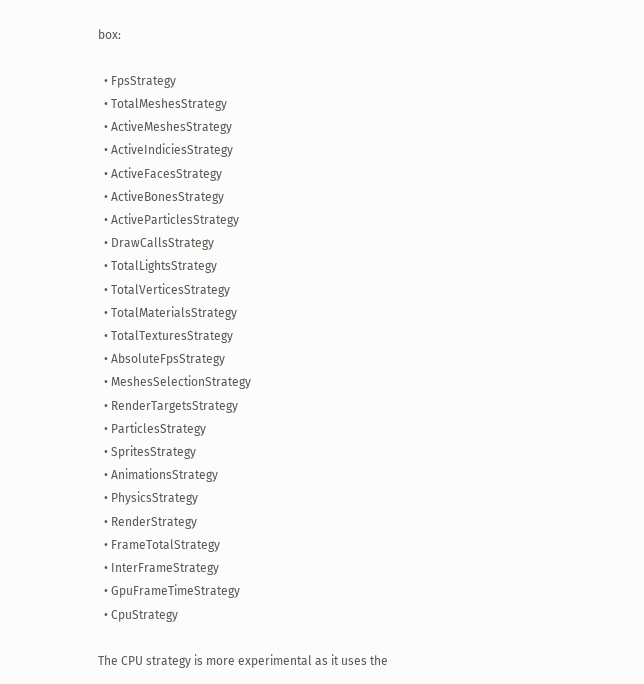box:

  • FpsStrategy
  • TotalMeshesStrategy
  • ActiveMeshesStrategy
  • ActiveIndiciesStrategy
  • ActiveFacesStrategy
  • ActiveBonesStrategy
  • ActiveParticlesStrategy
  • DrawCallsStrategy
  • TotalLightsStrategy
  • TotalVerticesStrategy
  • TotalMaterialsStrategy
  • TotalTexturesStrategy
  • AbsoluteFpsStrategy
  • MeshesSelectionStrategy
  • RenderTargetsStrategy
  • ParticlesStrategy
  • SpritesStrategy
  • AnimationsStrategy
  • PhysicsStrategy
  • RenderStrategy
  • FrameTotalStrategy
  • InterFrameStrategy
  • GpuFrameTimeStrategy
  • CpuStrategy

The CPU strategy is more experimental as it uses the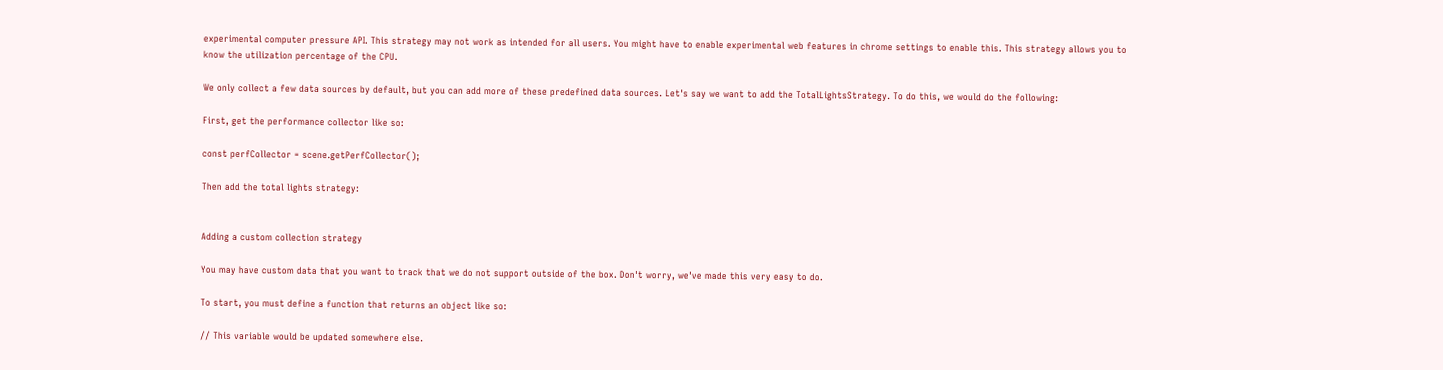experimental computer pressure API. This strategy may not work as intended for all users. You might have to enable experimental web features in chrome settings to enable this. This strategy allows you to know the utilization percentage of the CPU.

We only collect a few data sources by default, but you can add more of these predefined data sources. Let's say we want to add the TotalLightsStrategy. To do this, we would do the following:

First, get the performance collector like so:

const perfCollector = scene.getPerfCollector();

Then add the total lights strategy:


Adding a custom collection strategy

You may have custom data that you want to track that we do not support outside of the box. Don't worry, we've made this very easy to do.

To start, you must define a function that returns an object like so:

// This variable would be updated somewhere else.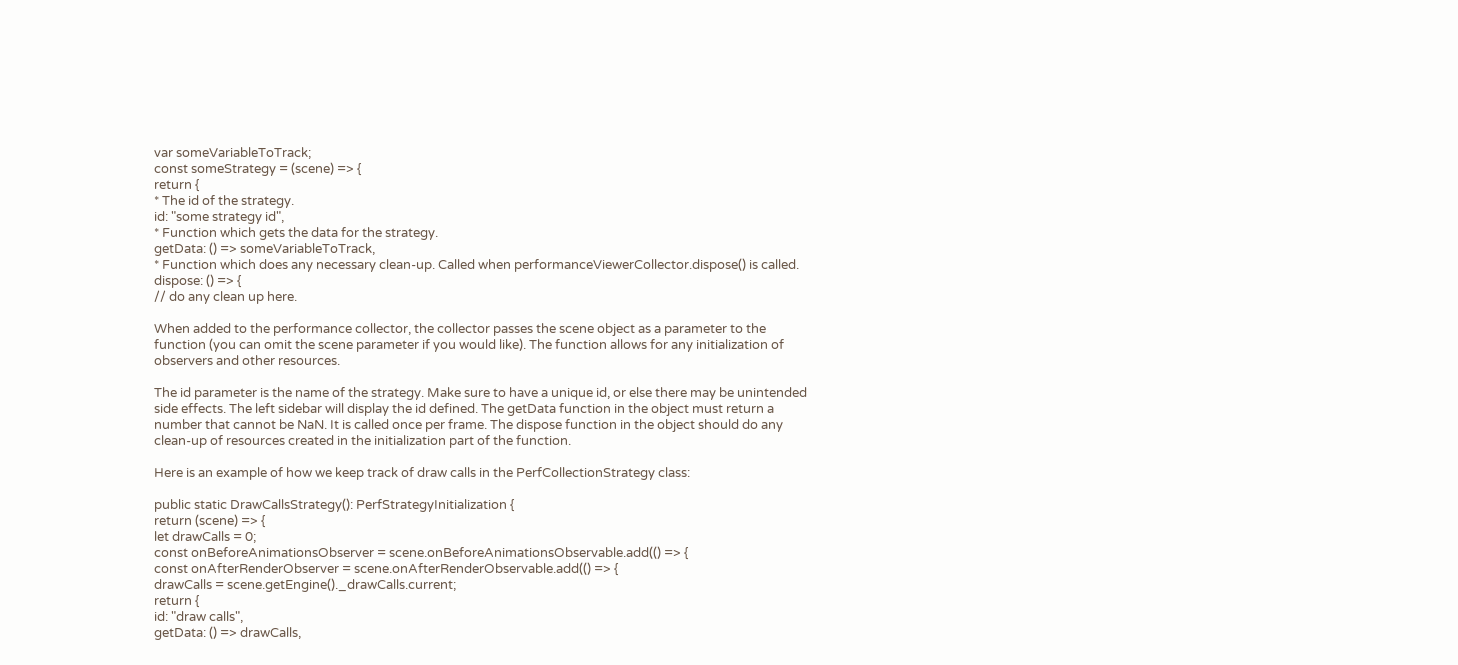var someVariableToTrack;
const someStrategy = (scene) => {
return {
* The id of the strategy.
id: "some strategy id",
* Function which gets the data for the strategy.
getData: () => someVariableToTrack,
* Function which does any necessary clean-up. Called when performanceViewerCollector.dispose() is called.
dispose: () => {
// do any clean up here.

When added to the performance collector, the collector passes the scene object as a parameter to the function (you can omit the scene parameter if you would like). The function allows for any initialization of observers and other resources.

The id parameter is the name of the strategy. Make sure to have a unique id, or else there may be unintended side effects. The left sidebar will display the id defined. The getData function in the object must return a number that cannot be NaN. It is called once per frame. The dispose function in the object should do any clean-up of resources created in the initialization part of the function.

Here is an example of how we keep track of draw calls in the PerfCollectionStrategy class:

public static DrawCallsStrategy(): PerfStrategyInitialization {
return (scene) => {
let drawCalls = 0;
const onBeforeAnimationsObserver = scene.onBeforeAnimationsObservable.add(() => {
const onAfterRenderObserver = scene.onAfterRenderObservable.add(() => {
drawCalls = scene.getEngine()._drawCalls.current;
return {
id: "draw calls",
getData: () => drawCalls,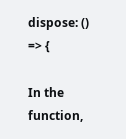dispose: () => {

In the function,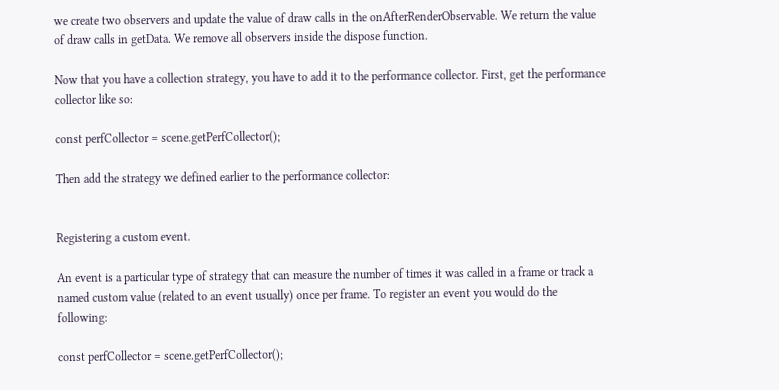we create two observers and update the value of draw calls in the onAfterRenderObservable. We return the value of draw calls in getData. We remove all observers inside the dispose function.

Now that you have a collection strategy, you have to add it to the performance collector. First, get the performance collector like so:

const perfCollector = scene.getPerfCollector();

Then add the strategy we defined earlier to the performance collector:


Registering a custom event.

An event is a particular type of strategy that can measure the number of times it was called in a frame or track a named custom value (related to an event usually) once per frame. To register an event you would do the following:

const perfCollector = scene.getPerfCollector();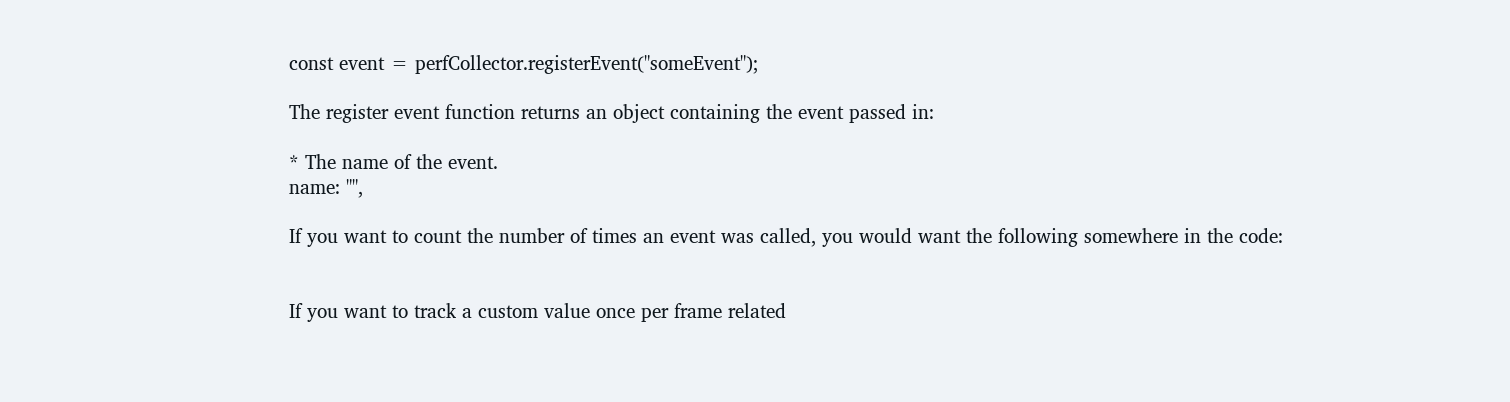const event = perfCollector.registerEvent("someEvent");

The register event function returns an object containing the event passed in:

* The name of the event.
name: "",

If you want to count the number of times an event was called, you would want the following somewhere in the code:


If you want to track a custom value once per frame related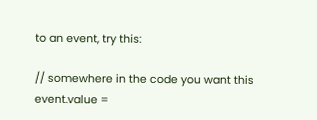to an event, try this:

// somewhere in the code you want this
event.value =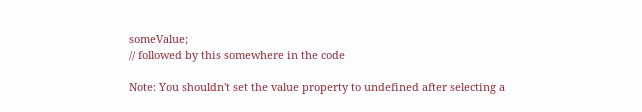someValue;
// followed by this somewhere in the code

Note: You shouldn't set the value property to undefined after selecting a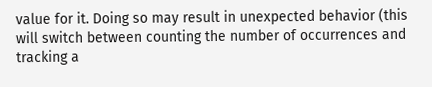value for it. Doing so may result in unexpected behavior (this will switch between counting the number of occurrences and tracking a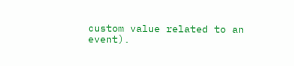custom value related to an event).